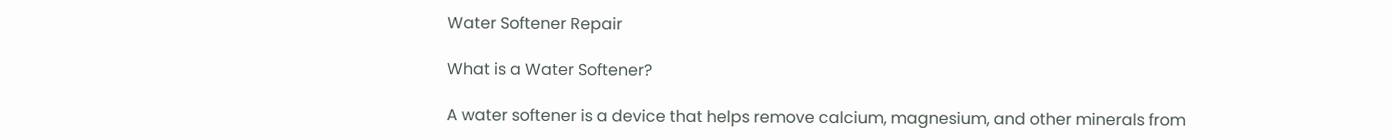Water Softener Repair

What is a Water Softener?

A water softener is a device that helps remove calcium, magnesium, and other minerals from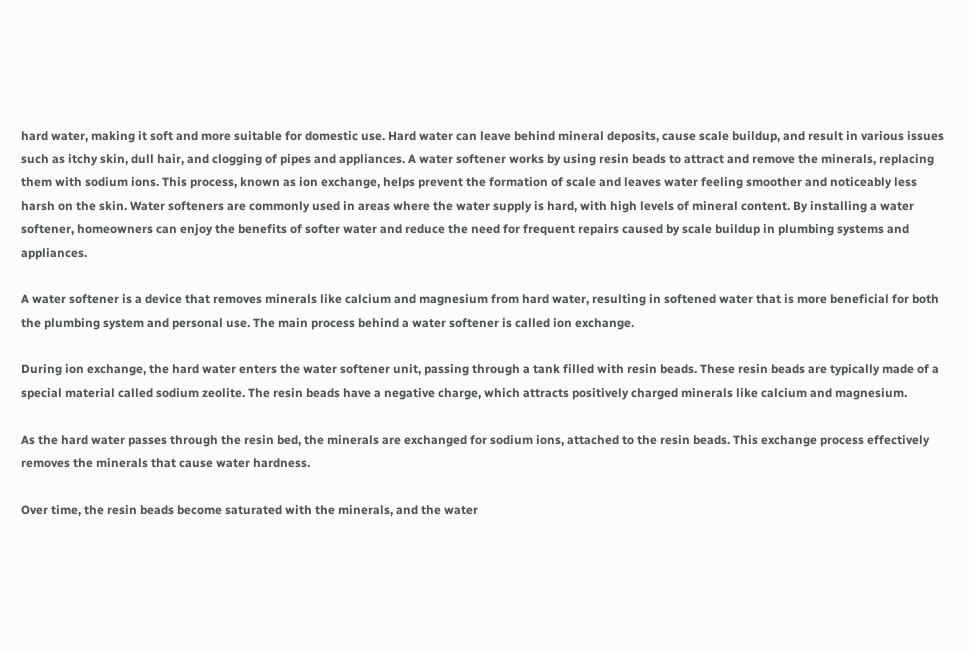hard water, making it soft and more suitable for domestic use. Hard water can leave behind mineral deposits, cause scale buildup, and result in various issues such as itchy skin, dull hair, and clogging of pipes and appliances. A water softener works by using resin beads to attract and remove the minerals, replacing them with sodium ions. This process, known as ion exchange, helps prevent the formation of scale and leaves water feeling smoother and noticeably less harsh on the skin. Water softeners are commonly used in areas where the water supply is hard, with high levels of mineral content. By installing a water softener, homeowners can enjoy the benefits of softer water and reduce the need for frequent repairs caused by scale buildup in plumbing systems and appliances.

A water softener is a device that removes minerals like calcium and magnesium from hard water, resulting in softened water that is more beneficial for both the plumbing system and personal use. The main process behind a water softener is called ion exchange.

During ion exchange, the hard water enters the water softener unit, passing through a tank filled with resin beads. These resin beads are typically made of a special material called sodium zeolite. The resin beads have a negative charge, which attracts positively charged minerals like calcium and magnesium.

As the hard water passes through the resin bed, the minerals are exchanged for sodium ions, attached to the resin beads. This exchange process effectively removes the minerals that cause water hardness.

Over time, the resin beads become saturated with the minerals, and the water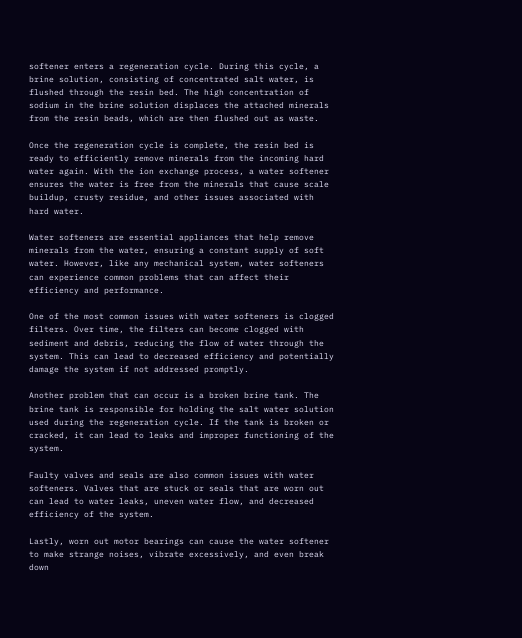softener enters a regeneration cycle. During this cycle, a brine solution, consisting of concentrated salt water, is flushed through the resin bed. The high concentration of sodium in the brine solution displaces the attached minerals from the resin beads, which are then flushed out as waste.

Once the regeneration cycle is complete, the resin bed is ready to efficiently remove minerals from the incoming hard water again. With the ion exchange process, a water softener ensures the water is free from the minerals that cause scale buildup, crusty residue, and other issues associated with hard water.

Water softeners are essential appliances that help remove minerals from the water, ensuring a constant supply of soft water. However, like any mechanical system, water softeners can experience common problems that can affect their efficiency and performance.

One of the most common issues with water softeners is clogged filters. Over time, the filters can become clogged with sediment and debris, reducing the flow of water through the system. This can lead to decreased efficiency and potentially damage the system if not addressed promptly.

Another problem that can occur is a broken brine tank. The brine tank is responsible for holding the salt water solution used during the regeneration cycle. If the tank is broken or cracked, it can lead to leaks and improper functioning of the system.

Faulty valves and seals are also common issues with water softeners. Valves that are stuck or seals that are worn out can lead to water leaks, uneven water flow, and decreased efficiency of the system.

Lastly, worn out motor bearings can cause the water softener to make strange noises, vibrate excessively, and even break down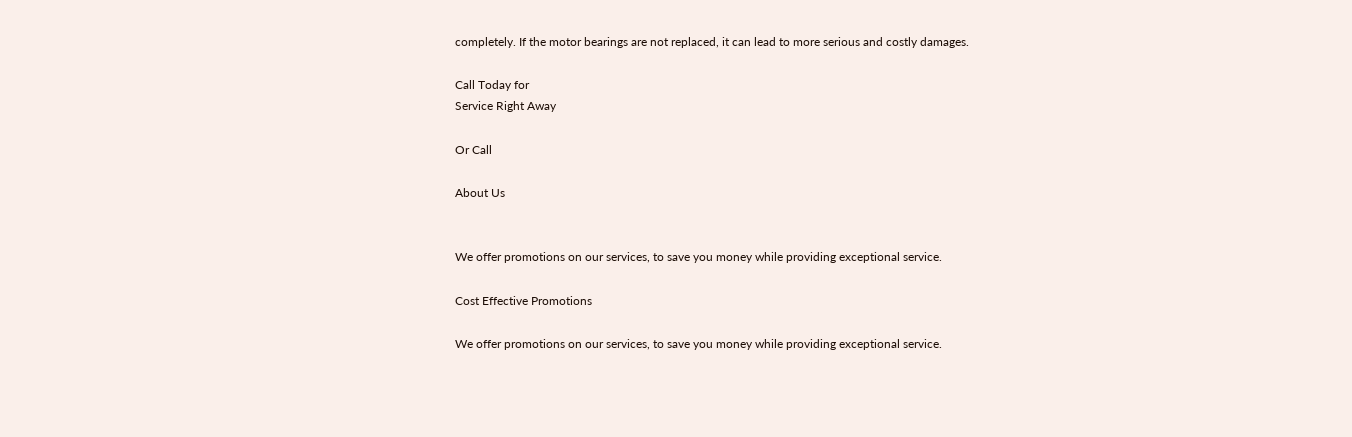completely. If the motor bearings are not replaced, it can lead to more serious and costly damages.

Call Today for
Service Right Away

Or Call

About Us


We offer promotions on our services, to save you money while providing exceptional service.

Cost Effective Promotions

We offer promotions on our services, to save you money while providing exceptional service.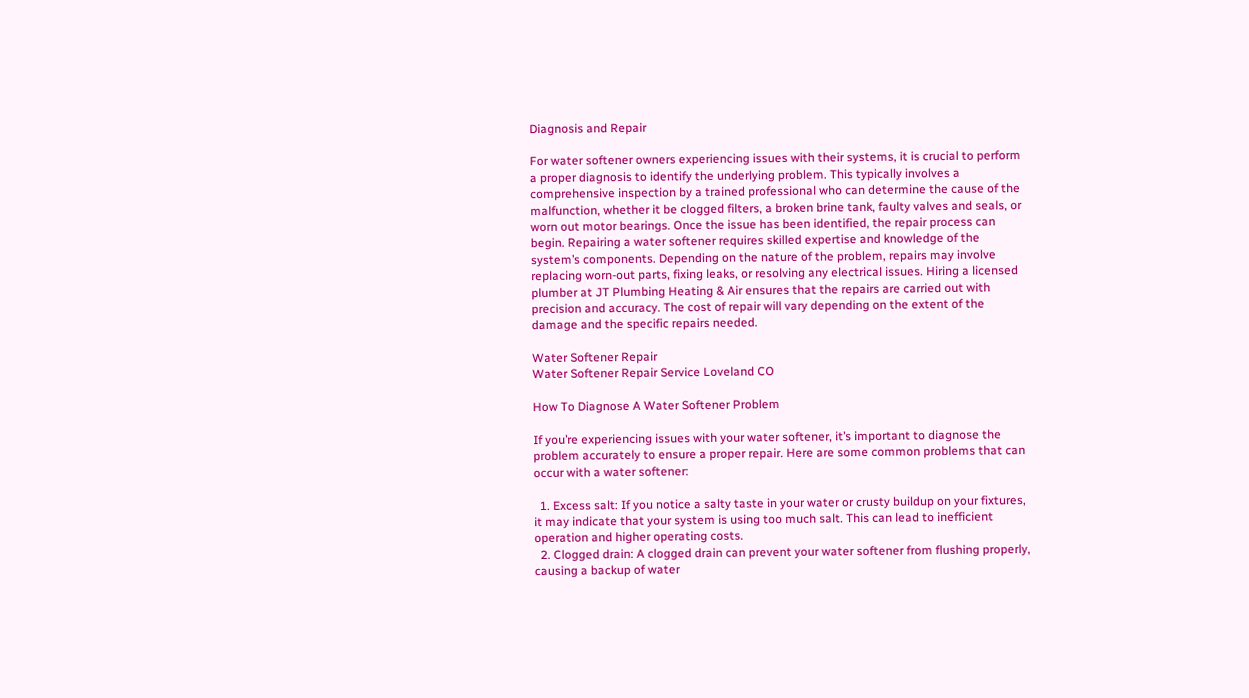Diagnosis and Repair

For water softener owners experiencing issues with their systems, it is crucial to perform a proper diagnosis to identify the underlying problem. This typically involves a comprehensive inspection by a trained professional who can determine the cause of the malfunction, whether it be clogged filters, a broken brine tank, faulty valves and seals, or worn out motor bearings. Once the issue has been identified, the repair process can begin. Repairing a water softener requires skilled expertise and knowledge of the system’s components. Depending on the nature of the problem, repairs may involve replacing worn-out parts, fixing leaks, or resolving any electrical issues. Hiring a licensed plumber at JT Plumbing Heating & Air ensures that the repairs are carried out with precision and accuracy. The cost of repair will vary depending on the extent of the damage and the specific repairs needed.

Water Softener Repair
Water Softener Repair Service Loveland CO

How To Diagnose A Water Softener Problem

If you’re experiencing issues with your water softener, it’s important to diagnose the problem accurately to ensure a proper repair. Here are some common problems that can occur with a water softener:

  1. Excess salt: If you notice a salty taste in your water or crusty buildup on your fixtures, it may indicate that your system is using too much salt. This can lead to inefficient operation and higher operating costs.
  2. Clogged drain: A clogged drain can prevent your water softener from flushing properly, causing a backup of water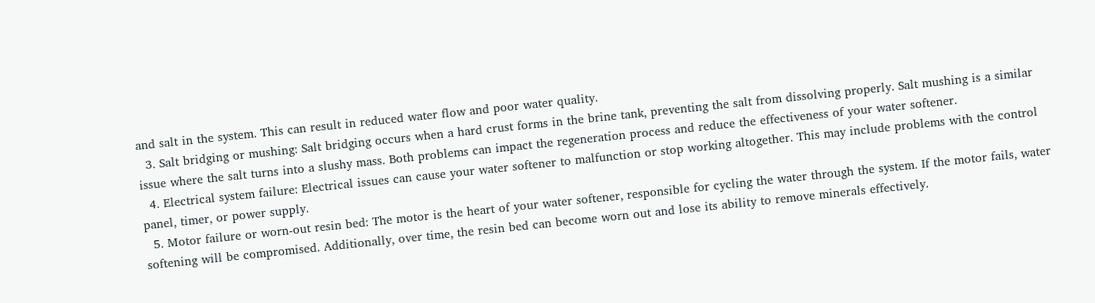and salt in the system. This can result in reduced water flow and poor water quality.
  3. Salt bridging or mushing: Salt bridging occurs when a hard crust forms in the brine tank, preventing the salt from dissolving properly. Salt mushing is a similar issue where the salt turns into a slushy mass. Both problems can impact the regeneration process and reduce the effectiveness of your water softener.
  4. Electrical system failure: Electrical issues can cause your water softener to malfunction or stop working altogether. This may include problems with the control panel, timer, or power supply.
  5. Motor failure or worn-out resin bed: The motor is the heart of your water softener, responsible for cycling the water through the system. If the motor fails, water softening will be compromised. Additionally, over time, the resin bed can become worn out and lose its ability to remove minerals effectively.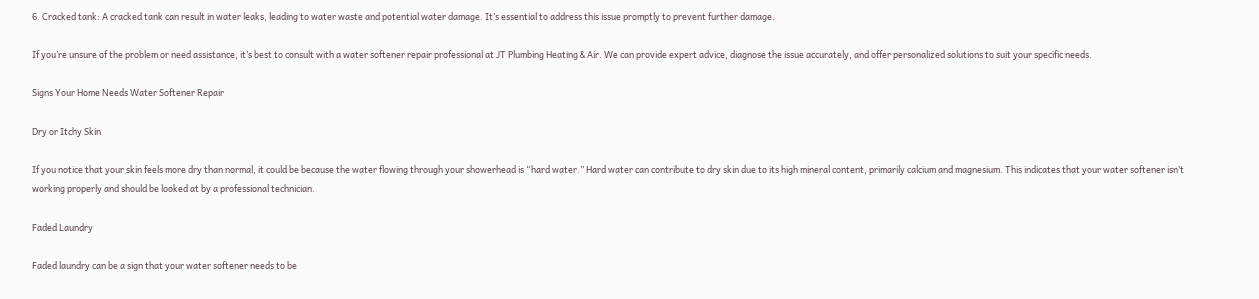6. Cracked tank: A cracked tank can result in water leaks, leading to water waste and potential water damage. It’s essential to address this issue promptly to prevent further damage.

If you’re unsure of the problem or need assistance, it’s best to consult with a water softener repair professional at JT Plumbing Heating & Air. We can provide expert advice, diagnose the issue accurately, and offer personalized solutions to suit your specific needs.

Signs Your Home Needs Water Softener Repair

Dry or Itchy Skin

If you notice that your skin feels more dry than normal, it could be because the water flowing through your showerhead is “hard water.” Hard water can contribute to dry skin due to its high mineral content, primarily calcium and magnesium. This indicates that your water softener isn’t working properly and should be looked at by a professional technician.

Faded Laundry

Faded laundry can be a sign that your water softener needs to be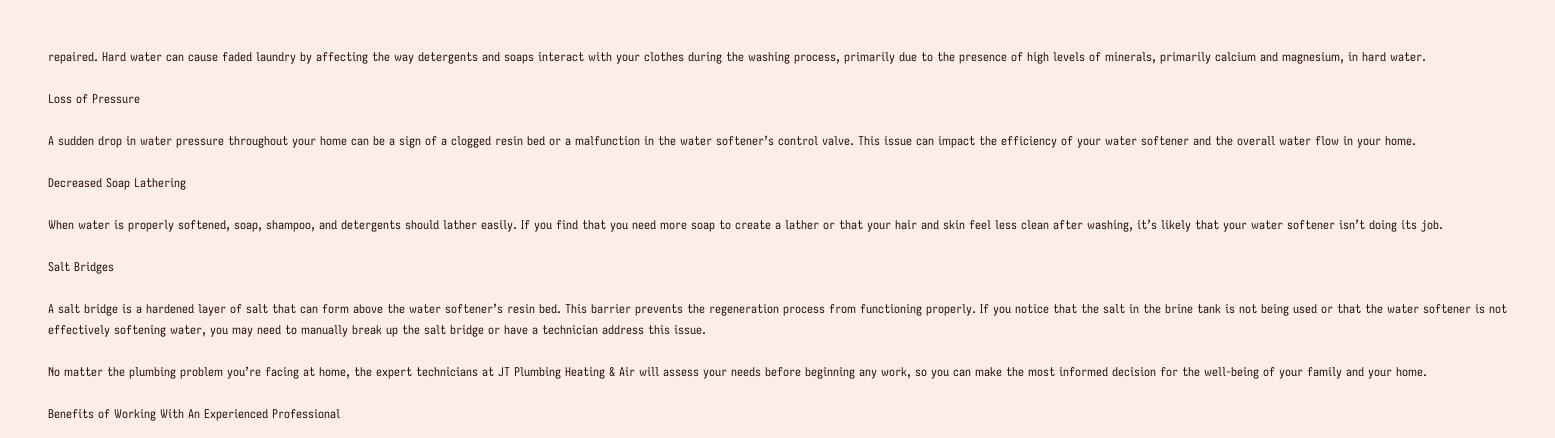repaired. Hard water can cause faded laundry by affecting the way detergents and soaps interact with your clothes during the washing process, primarily due to the presence of high levels of minerals, primarily calcium and magnesium, in hard water.

Loss of Pressure

A sudden drop in water pressure throughout your home can be a sign of a clogged resin bed or a malfunction in the water softener’s control valve. This issue can impact the efficiency of your water softener and the overall water flow in your home.

Decreased Soap Lathering

When water is properly softened, soap, shampoo, and detergents should lather easily. If you find that you need more soap to create a lather or that your hair and skin feel less clean after washing, it’s likely that your water softener isn’t doing its job.

Salt Bridges

A salt bridge is a hardened layer of salt that can form above the water softener’s resin bed. This barrier prevents the regeneration process from functioning properly. If you notice that the salt in the brine tank is not being used or that the water softener is not effectively softening water, you may need to manually break up the salt bridge or have a technician address this issue.

No matter the plumbing problem you’re facing at home, the expert technicians at JT Plumbing Heating & Air will assess your needs before beginning any work, so you can make the most informed decision for the well-being of your family and your home.

Benefits of Working With An Experienced Professional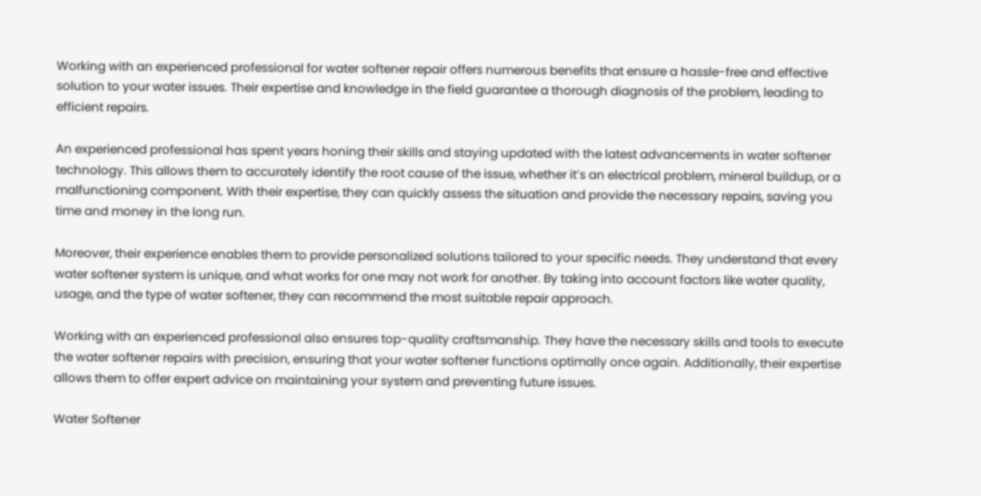Working with an experienced professional for water softener repair offers numerous benefits that ensure a hassle-free and effective solution to your water issues. Their expertise and knowledge in the field guarantee a thorough diagnosis of the problem, leading to efficient repairs.

An experienced professional has spent years honing their skills and staying updated with the latest advancements in water softener technology. This allows them to accurately identify the root cause of the issue, whether it’s an electrical problem, mineral buildup, or a malfunctioning component. With their expertise, they can quickly assess the situation and provide the necessary repairs, saving you time and money in the long run.

Moreover, their experience enables them to provide personalized solutions tailored to your specific needs. They understand that every water softener system is unique, and what works for one may not work for another. By taking into account factors like water quality, usage, and the type of water softener, they can recommend the most suitable repair approach.

Working with an experienced professional also ensures top-quality craftsmanship. They have the necessary skills and tools to execute the water softener repairs with precision, ensuring that your water softener functions optimally once again. Additionally, their expertise allows them to offer expert advice on maintaining your system and preventing future issues.

Water Softener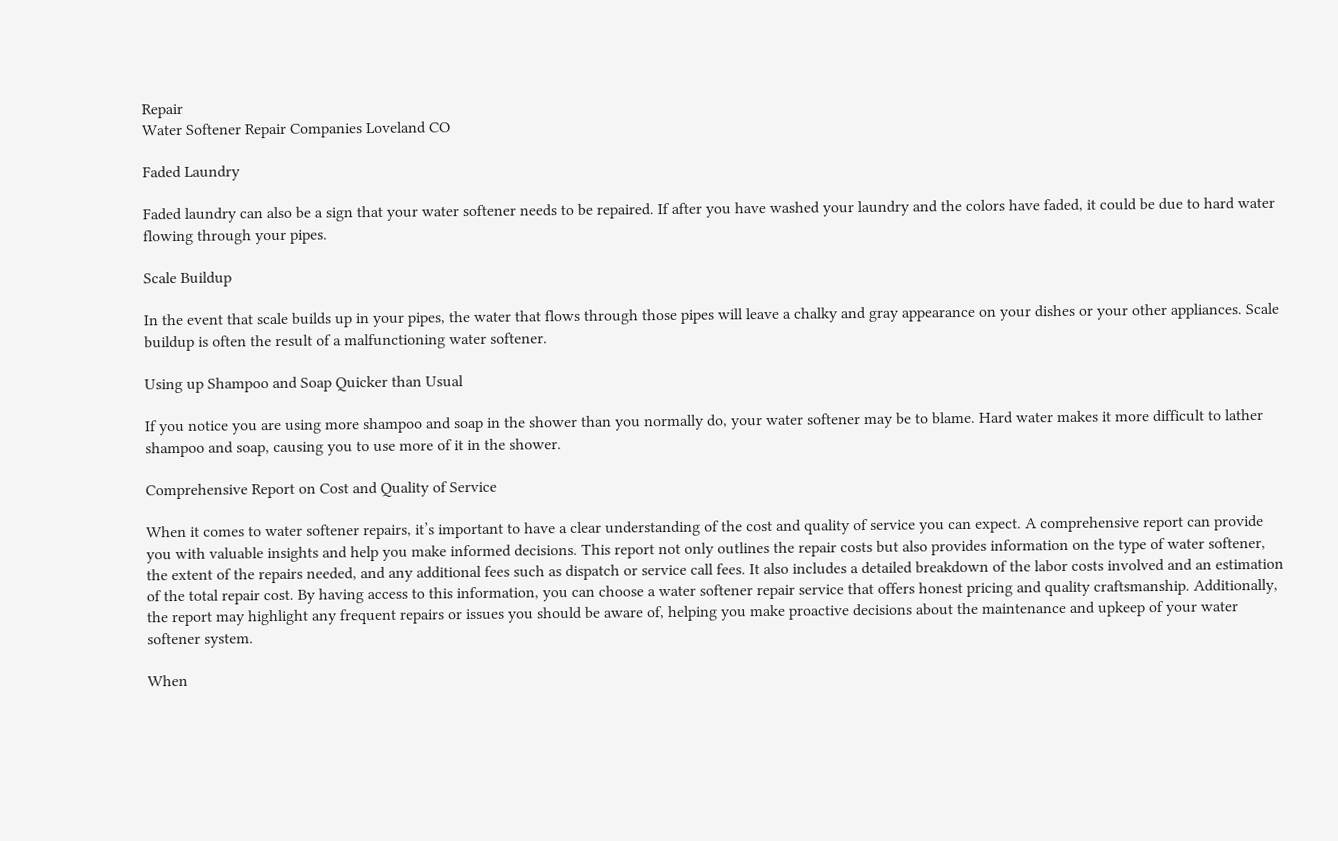Repair
Water Softener Repair Companies Loveland CO

Faded Laundry

Faded laundry can also be a sign that your water softener needs to be repaired. If after you have washed your laundry and the colors have faded, it could be due to hard water flowing through your pipes.

Scale Buildup

In the event that scale builds up in your pipes, the water that flows through those pipes will leave a chalky and gray appearance on your dishes or your other appliances. Scale buildup is often the result of a malfunctioning water softener.

Using up Shampoo and Soap Quicker than Usual

If you notice you are using more shampoo and soap in the shower than you normally do, your water softener may be to blame. Hard water makes it more difficult to lather shampoo and soap, causing you to use more of it in the shower.

Comprehensive Report on Cost and Quality of Service

When it comes to water softener repairs, it’s important to have a clear understanding of the cost and quality of service you can expect. A comprehensive report can provide you with valuable insights and help you make informed decisions. This report not only outlines the repair costs but also provides information on the type of water softener, the extent of the repairs needed, and any additional fees such as dispatch or service call fees. It also includes a detailed breakdown of the labor costs involved and an estimation of the total repair cost. By having access to this information, you can choose a water softener repair service that offers honest pricing and quality craftsmanship. Additionally, the report may highlight any frequent repairs or issues you should be aware of, helping you make proactive decisions about the maintenance and upkeep of your water softener system.

When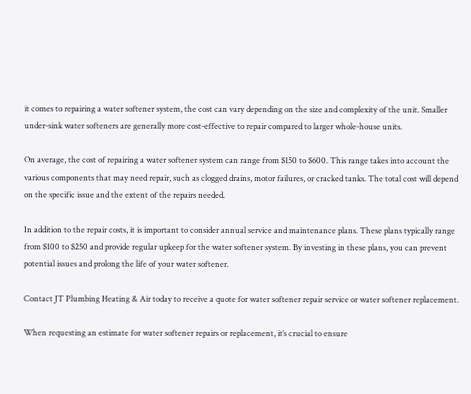it comes to repairing a water softener system, the cost can vary depending on the size and complexity of the unit. Smaller under-sink water softeners are generally more cost-effective to repair compared to larger whole-house units.

On average, the cost of repairing a water softener system can range from $150 to $600. This range takes into account the various components that may need repair, such as clogged drains, motor failures, or cracked tanks. The total cost will depend on the specific issue and the extent of the repairs needed.

In addition to the repair costs, it is important to consider annual service and maintenance plans. These plans typically range from $100 to $250 and provide regular upkeep for the water softener system. By investing in these plans, you can prevent potential issues and prolong the life of your water softener.

Contact JT Plumbing Heating & Air today to receive a quote for water softener repair service or water softener replacement.

When requesting an estimate for water softener repairs or replacement, it’s crucial to ensure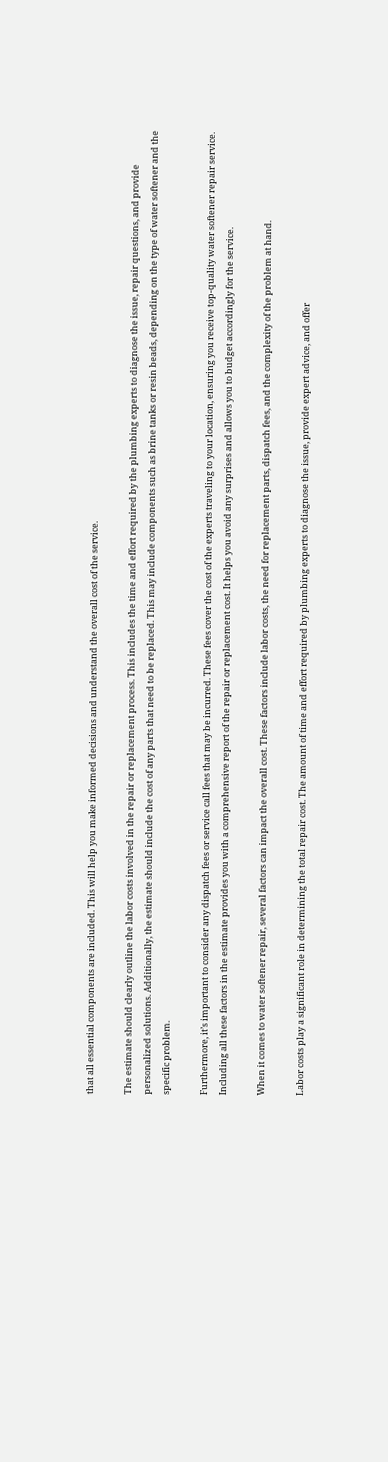that all essential components are included. This will help you make informed decisions and understand the overall cost of the service.

The estimate should clearly outline the labor costs involved in the repair or replacement process. This includes the time and effort required by the plumbing experts to diagnose the issue, repair questions, and provide personalized solutions. Additionally, the estimate should include the cost of any parts that need to be replaced. This may include components such as brine tanks or resin beads, depending on the type of water softener and the specific problem.

Furthermore, it’s important to consider any dispatch fees or service call fees that may be incurred. These fees cover the cost of the experts traveling to your location, ensuring you receive top-quality water softener repair service. Including all these factors in the estimate provides you with a comprehensive report of the repair or replacement cost. It helps you avoid any surprises and allows you to budget accordingly for the service.

When it comes to water softener repair, several factors can impact the overall cost. These factors include labor costs, the need for replacement parts, dispatch fees, and the complexity of the problem at hand.

Labor costs play a significant role in determining the total repair cost. The amount of time and effort required by plumbing experts to diagnose the issue, provide expert advice, and offer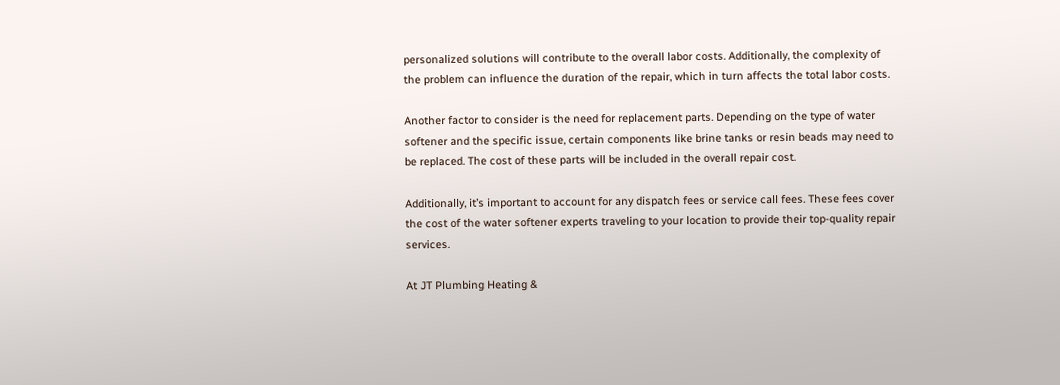personalized solutions will contribute to the overall labor costs. Additionally, the complexity of the problem can influence the duration of the repair, which in turn affects the total labor costs.

Another factor to consider is the need for replacement parts. Depending on the type of water softener and the specific issue, certain components like brine tanks or resin beads may need to be replaced. The cost of these parts will be included in the overall repair cost.

Additionally, it’s important to account for any dispatch fees or service call fees. These fees cover the cost of the water softener experts traveling to your location to provide their top-quality repair services.

At JT Plumbing Heating &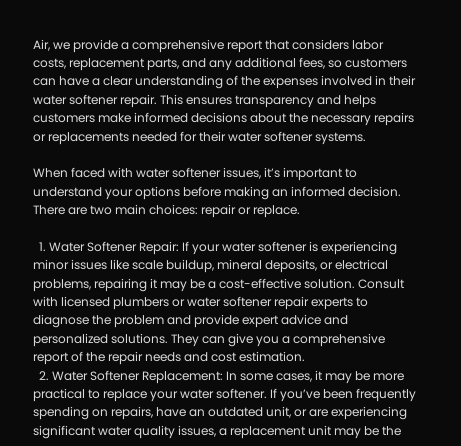Air, we provide a comprehensive report that considers labor costs, replacement parts, and any additional fees, so customers can have a clear understanding of the expenses involved in their water softener repair. This ensures transparency and helps customers make informed decisions about the necessary repairs or replacements needed for their water softener systems.

When faced with water softener issues, it’s important to understand your options before making an informed decision. There are two main choices: repair or replace.

  1. Water Softener Repair: If your water softener is experiencing minor issues like scale buildup, mineral deposits, or electrical problems, repairing it may be a cost-effective solution. Consult with licensed plumbers or water softener repair experts to diagnose the problem and provide expert advice and personalized solutions. They can give you a comprehensive report of the repair needs and cost estimation.
  2. Water Softener Replacement: In some cases, it may be more practical to replace your water softener. If you’ve been frequently spending on repairs, have an outdated unit, or are experiencing significant water quality issues, a replacement unit may be the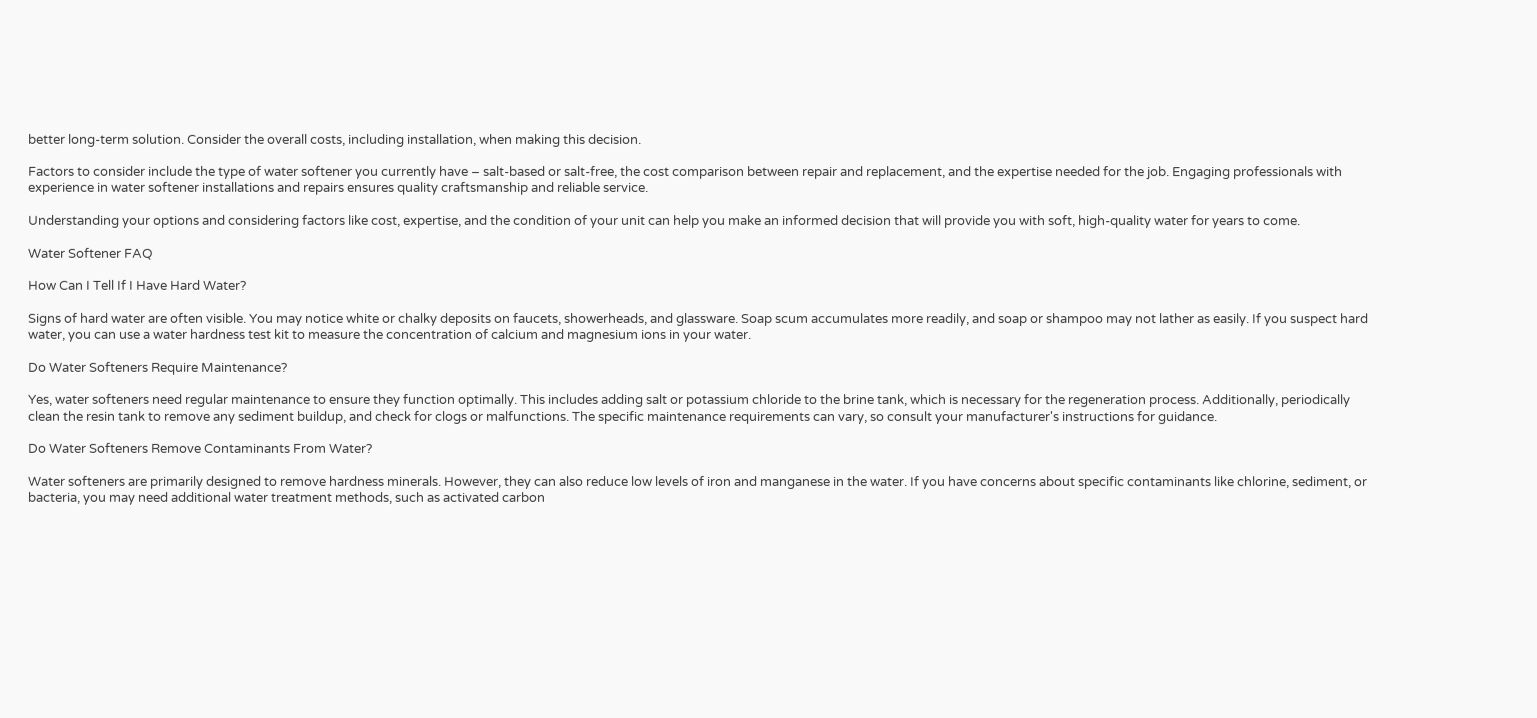better long-term solution. Consider the overall costs, including installation, when making this decision.

Factors to consider include the type of water softener you currently have – salt-based or salt-free, the cost comparison between repair and replacement, and the expertise needed for the job. Engaging professionals with experience in water softener installations and repairs ensures quality craftsmanship and reliable service.

Understanding your options and considering factors like cost, expertise, and the condition of your unit can help you make an informed decision that will provide you with soft, high-quality water for years to come.

Water Softener FAQ

How Can I Tell If I Have Hard Water?

Signs of hard water are often visible. You may notice white or chalky deposits on faucets, showerheads, and glassware. Soap scum accumulates more readily, and soap or shampoo may not lather as easily. If you suspect hard water, you can use a water hardness test kit to measure the concentration of calcium and magnesium ions in your water.

Do Water Softeners Require Maintenance?

Yes, water softeners need regular maintenance to ensure they function optimally. This includes adding salt or potassium chloride to the brine tank, which is necessary for the regeneration process. Additionally, periodically clean the resin tank to remove any sediment buildup, and check for clogs or malfunctions. The specific maintenance requirements can vary, so consult your manufacturer's instructions for guidance.

Do Water Softeners Remove Contaminants From Water?

Water softeners are primarily designed to remove hardness minerals. However, they can also reduce low levels of iron and manganese in the water. If you have concerns about specific contaminants like chlorine, sediment, or bacteria, you may need additional water treatment methods, such as activated carbon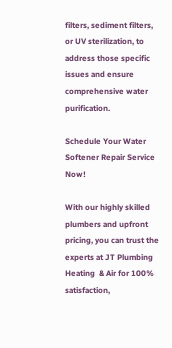filters, sediment filters, or UV sterilization, to address those specific issues and ensure comprehensive water purification.

Schedule Your Water Softener Repair Service Now!

With our highly skilled plumbers and upfront pricing, you can trust the experts at JT Plumbing Heating  & Air for 100% satisfaction,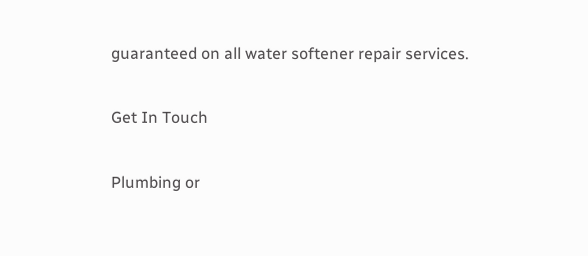guaranteed on all water softener repair services.

Get In Touch

Plumbing or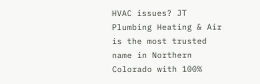HVAC issues? JT Plumbing Heating & Air is the most trusted name in Northern Colorado with 100%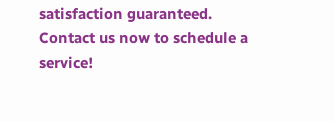satisfaction guaranteed. Contact us now to schedule a service!